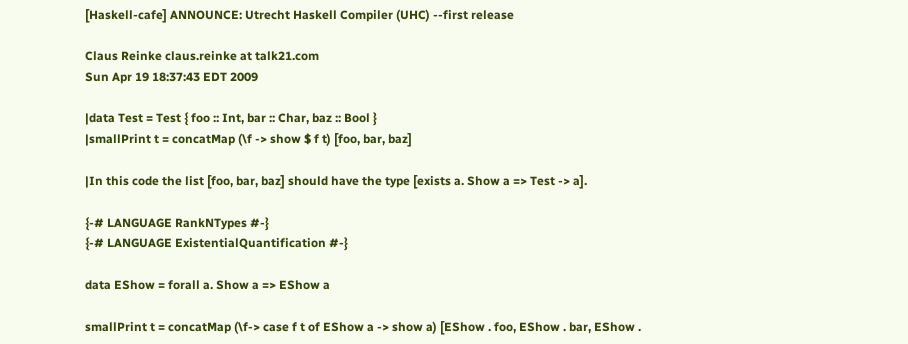[Haskell-cafe] ANNOUNCE: Utrecht Haskell Compiler (UHC) --first release

Claus Reinke claus.reinke at talk21.com
Sun Apr 19 18:37:43 EDT 2009

|data Test = Test { foo :: Int, bar :: Char, baz :: Bool }
|smallPrint t = concatMap (\f -> show $ f t) [foo, bar, baz]

|In this code the list [foo, bar, baz] should have the type [exists a. Show a => Test -> a].

{-# LANGUAGE RankNTypes #-}
{-# LANGUAGE ExistentialQuantification #-}

data EShow = forall a. Show a => EShow a

smallPrint t = concatMap (\f-> case f t of EShow a -> show a) [EShow . foo, EShow . bar, EShow .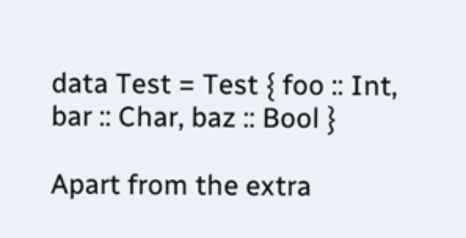data Test = Test { foo :: Int, bar :: Char, baz :: Bool }

Apart from the extra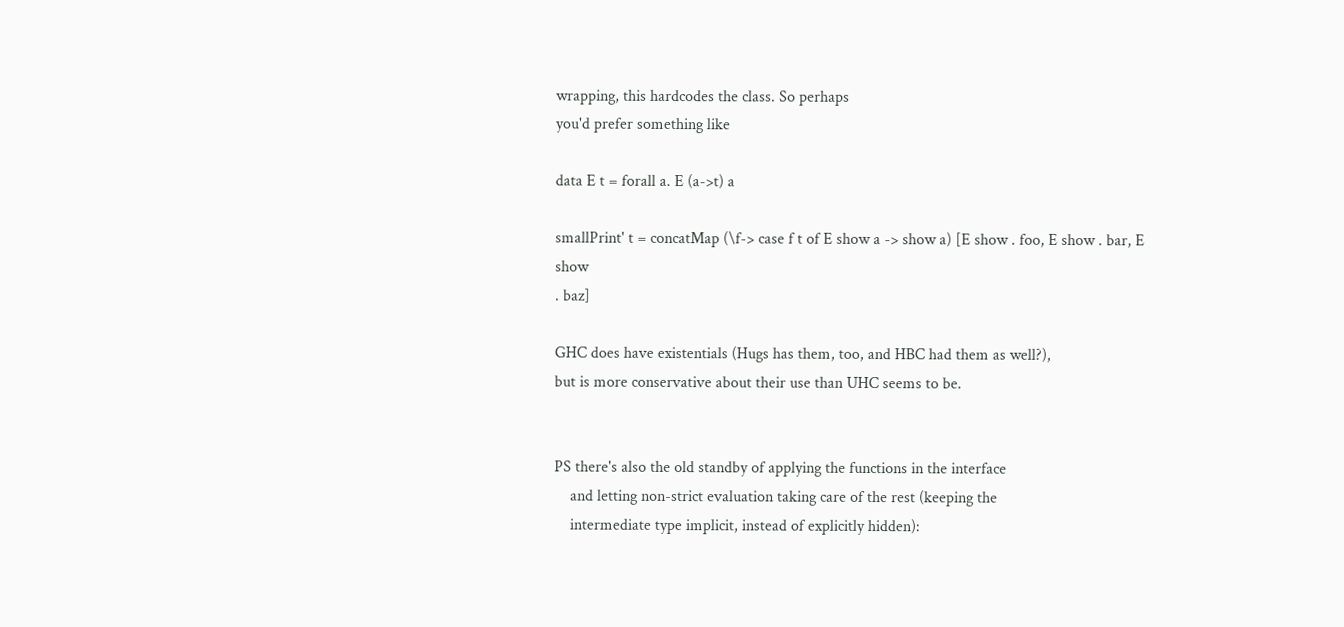wrapping, this hardcodes the class. So perhaps
you'd prefer something like

data E t = forall a. E (a->t) a

smallPrint' t = concatMap (\f-> case f t of E show a -> show a) [E show . foo, E show . bar, E show
. baz]

GHC does have existentials (Hugs has them, too, and HBC had them as well?),
but is more conservative about their use than UHC seems to be.


PS there's also the old standby of applying the functions in the interface
    and letting non-strict evaluation taking care of the rest (keeping the
    intermediate type implicit, instead of explicitly hidden):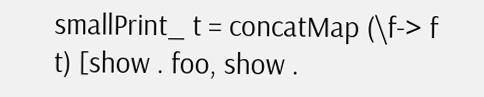smallPrint_ t = concatMap (\f-> f t) [show . foo, show .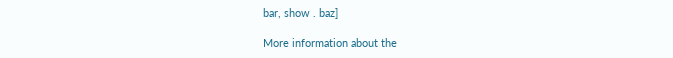bar, show . baz]

More information about the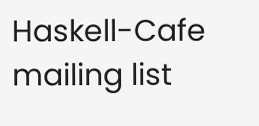Haskell-Cafe mailing list